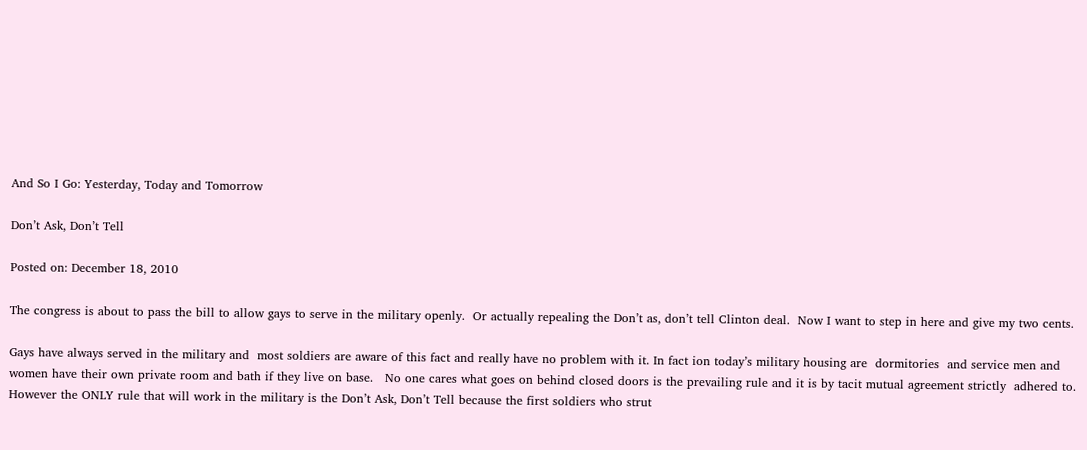And So I Go: Yesterday, Today and Tomorrow

Don’t Ask, Don’t Tell

Posted on: December 18, 2010

The congress is about to pass the bill to allow gays to serve in the military openly.  Or actually repealing the Don’t as, don’t tell Clinton deal.  Now I want to step in here and give my two cents.

Gays have always served in the military and  most soldiers are aware of this fact and really have no problem with it. In fact ion today’s military housing are  dormitories  and service men and women have their own private room and bath if they live on base.   No one cares what goes on behind closed doors is the prevailing rule and it is by tacit mutual agreement strictly  adhered to. However the ONLY rule that will work in the military is the Don’t Ask, Don’t Tell because the first soldiers who strut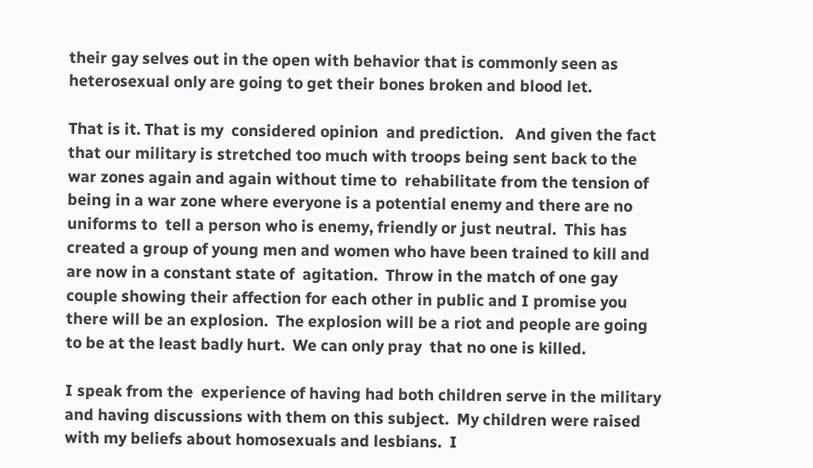their gay selves out in the open with behavior that is commonly seen as heterosexual only are going to get their bones broken and blood let.

That is it. That is my  considered opinion  and prediction.   And given the fact that our military is stretched too much with troops being sent back to the war zones again and again without time to  rehabilitate from the tension of being in a war zone where everyone is a potential enemy and there are no uniforms to  tell a person who is enemy, friendly or just neutral.  This has created a group of young men and women who have been trained to kill and are now in a constant state of  agitation.  Throw in the match of one gay couple showing their affection for each other in public and I promise you there will be an explosion.  The explosion will be a riot and people are going to be at the least badly hurt.  We can only pray  that no one is killed.

I speak from the  experience of having had both children serve in the military and having discussions with them on this subject.  My children were raised with my beliefs about homosexuals and lesbians.  I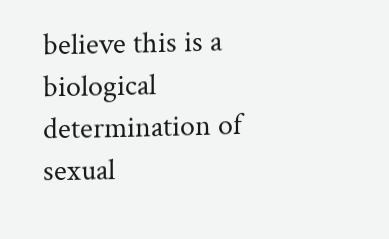believe this is a biological determination of sexual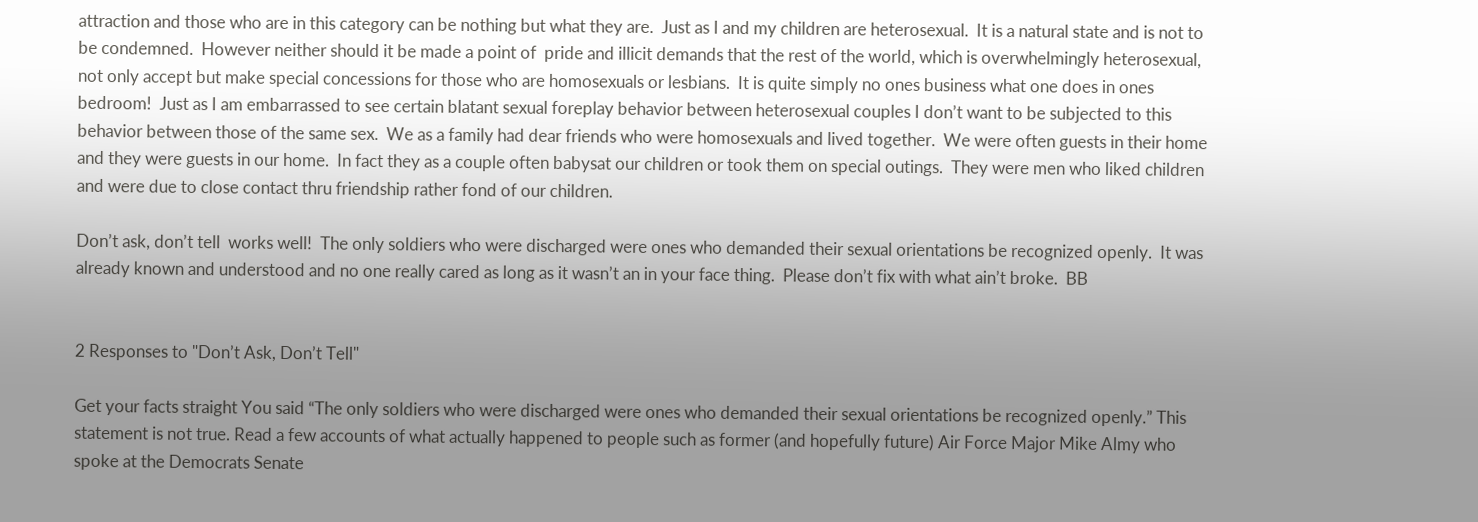attraction and those who are in this category can be nothing but what they are.  Just as I and my children are heterosexual.  It is a natural state and is not to be condemned.  However neither should it be made a point of  pride and illicit demands that the rest of the world, which is overwhelmingly heterosexual,   not only accept but make special concessions for those who are homosexuals or lesbians.  It is quite simply no ones business what one does in ones bedroom!  Just as I am embarrassed to see certain blatant sexual foreplay behavior between heterosexual couples I don’t want to be subjected to this behavior between those of the same sex.  We as a family had dear friends who were homosexuals and lived together.  We were often guests in their home and they were guests in our home.  In fact they as a couple often babysat our children or took them on special outings.  They were men who liked children  and were due to close contact thru friendship rather fond of our children.

Don’t ask, don’t tell  works well!  The only soldiers who were discharged were ones who demanded their sexual orientations be recognized openly.  It was already known and understood and no one really cared as long as it wasn’t an in your face thing.  Please don’t fix with what ain’t broke.  BB


2 Responses to "Don’t Ask, Don’t Tell"

Get your facts straight You said “The only soldiers who were discharged were ones who demanded their sexual orientations be recognized openly.” This statement is not true. Read a few accounts of what actually happened to people such as former (and hopefully future) Air Force Major Mike Almy who spoke at the Democrats Senate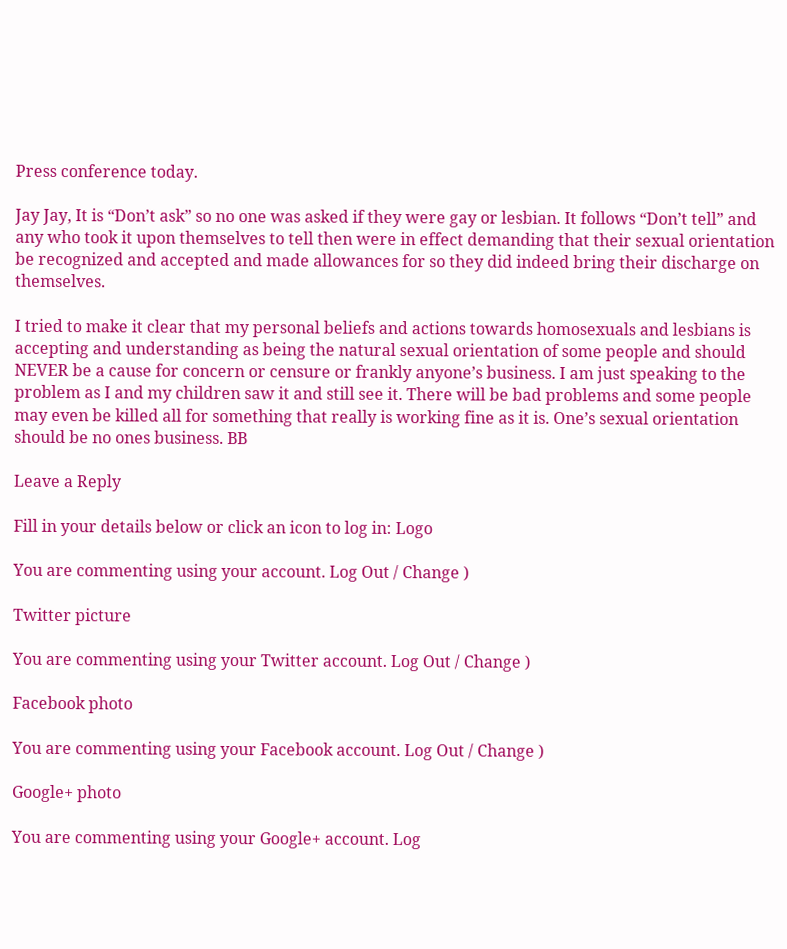Press conference today.

Jay Jay, It is “Don’t ask” so no one was asked if they were gay or lesbian. It follows “Don’t tell” and any who took it upon themselves to tell then were in effect demanding that their sexual orientation be recognized and accepted and made allowances for so they did indeed bring their discharge on themselves.

I tried to make it clear that my personal beliefs and actions towards homosexuals and lesbians is accepting and understanding as being the natural sexual orientation of some people and should NEVER be a cause for concern or censure or frankly anyone’s business. I am just speaking to the problem as I and my children saw it and still see it. There will be bad problems and some people may even be killed all for something that really is working fine as it is. One’s sexual orientation should be no ones business. BB

Leave a Reply

Fill in your details below or click an icon to log in: Logo

You are commenting using your account. Log Out / Change )

Twitter picture

You are commenting using your Twitter account. Log Out / Change )

Facebook photo

You are commenting using your Facebook account. Log Out / Change )

Google+ photo

You are commenting using your Google+ account. Log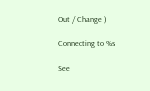Out / Change )

Connecting to %s

See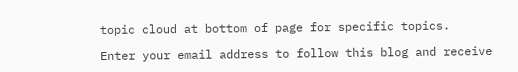topic cloud at bottom of page for specific topics.

Enter your email address to follow this blog and receive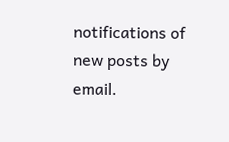notifications of new posts by email.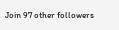Join 97 other followers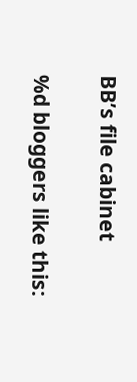BB’s file cabinet

%d bloggers like this: